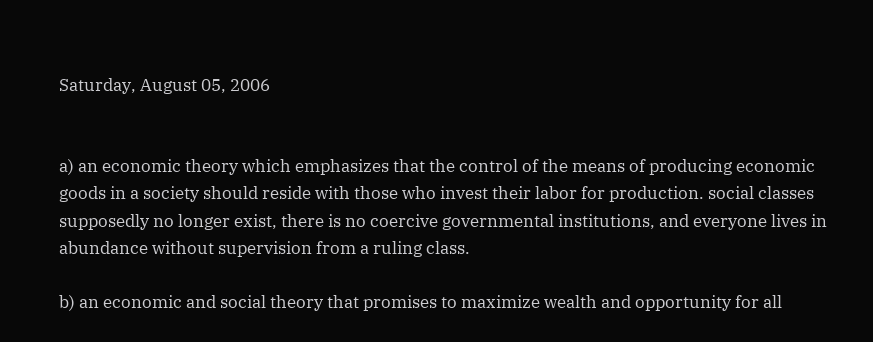Saturday, August 05, 2006


a) an economic theory which emphasizes that the control of the means of producing economic goods in a society should reside with those who invest their labor for production. social classes supposedly no longer exist, there is no coercive governmental institutions, and everyone lives in abundance without supervision from a ruling class.

b) an economic and social theory that promises to maximize wealth and opportunity for all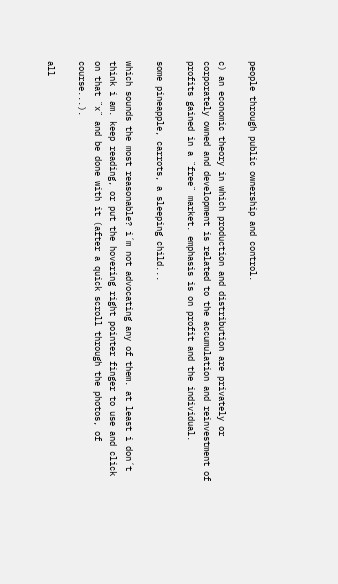people through public ownership and control.

c) an economic theory in which production and distribution are privately or corporately owned and development is related to the accumulation and reinvestment of profits gained in a ¨free¨ market. emphasis is on profit and the individual.

some pineapple, carrots, a sleeping child...

which sounds the most reasonable? i´m not advocating any of them. at least i don´t think i am. keep reading, or put the hovering right pointer finger to use and click on that ¨x¨ and be done with it (after a quick scroll through the photos, of course...).

all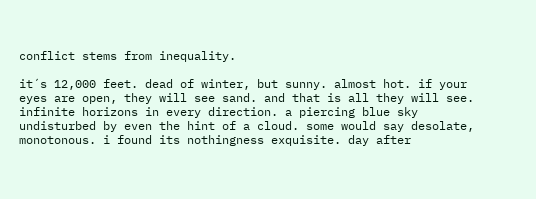conflict stems from inequality.

it´s 12,000 feet. dead of winter, but sunny. almost hot. if your eyes are open, they will see sand. and that is all they will see. infinite horizons in every direction. a piercing blue sky undisturbed by even the hint of a cloud. some would say desolate, monotonous. i found its nothingness exquisite. day after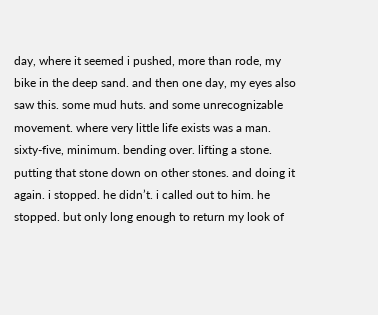day, where it seemed i pushed, more than rode, my bike in the deep sand. and then one day, my eyes also saw this. some mud huts. and some unrecognizable movement. where very little life exists was a man. sixty-five, minimum. bending over. lifting a stone. putting that stone down on other stones. and doing it again. i stopped. he didn’t. i called out to him. he stopped. but only long enough to return my look of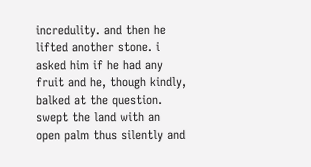incredulity. and then he lifted another stone. i asked him if he had any fruit and he, though kindly, balked at the question. swept the land with an open palm thus silently and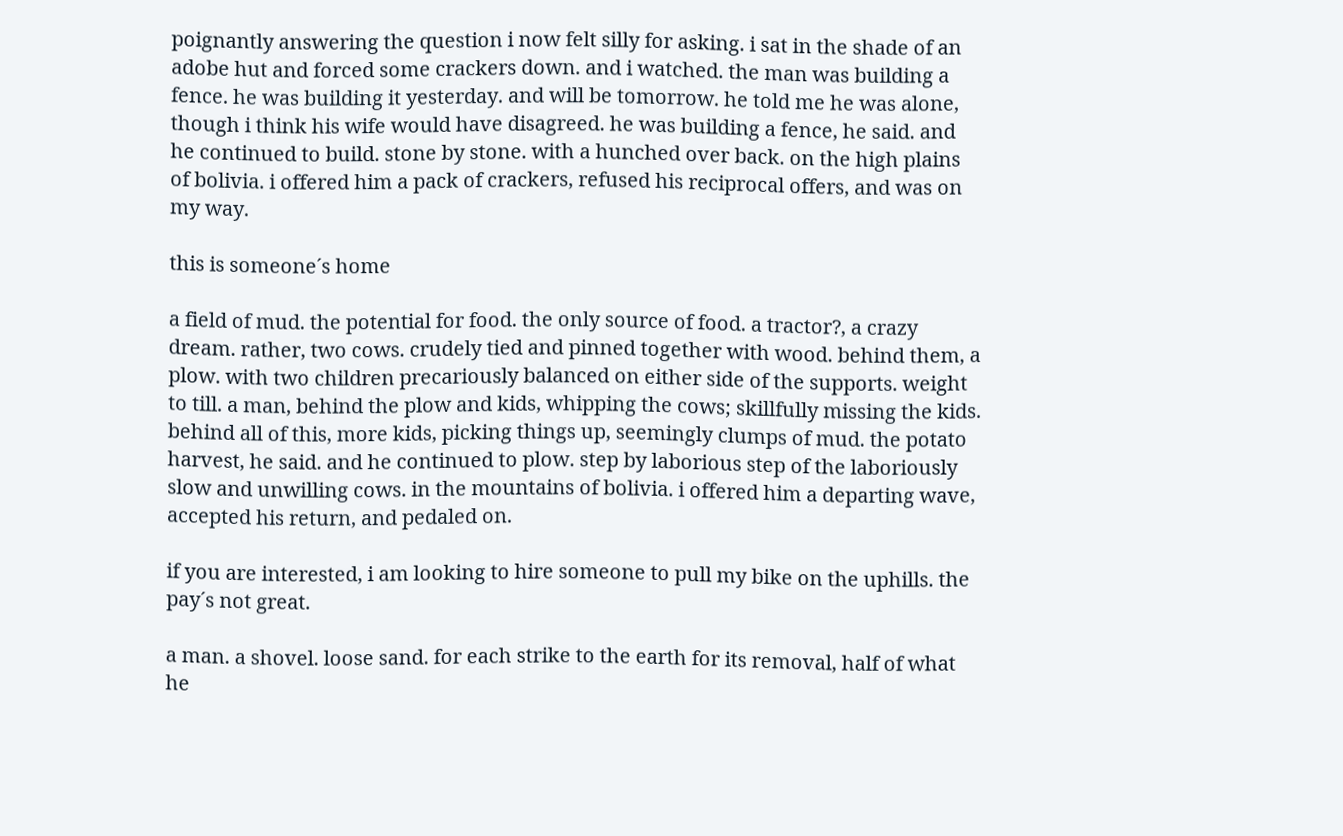poignantly answering the question i now felt silly for asking. i sat in the shade of an adobe hut and forced some crackers down. and i watched. the man was building a fence. he was building it yesterday. and will be tomorrow. he told me he was alone, though i think his wife would have disagreed. he was building a fence, he said. and he continued to build. stone by stone. with a hunched over back. on the high plains of bolivia. i offered him a pack of crackers, refused his reciprocal offers, and was on my way.

this is someone´s home

a field of mud. the potential for food. the only source of food. a tractor?, a crazy dream. rather, two cows. crudely tied and pinned together with wood. behind them, a plow. with two children precariously balanced on either side of the supports. weight to till. a man, behind the plow and kids, whipping the cows; skillfully missing the kids. behind all of this, more kids, picking things up, seemingly clumps of mud. the potato harvest, he said. and he continued to plow. step by laborious step of the laboriously slow and unwilling cows. in the mountains of bolivia. i offered him a departing wave, accepted his return, and pedaled on.

if you are interested, i am looking to hire someone to pull my bike on the uphills. the pay´s not great.

a man. a shovel. loose sand. for each strike to the earth for its removal, half of what he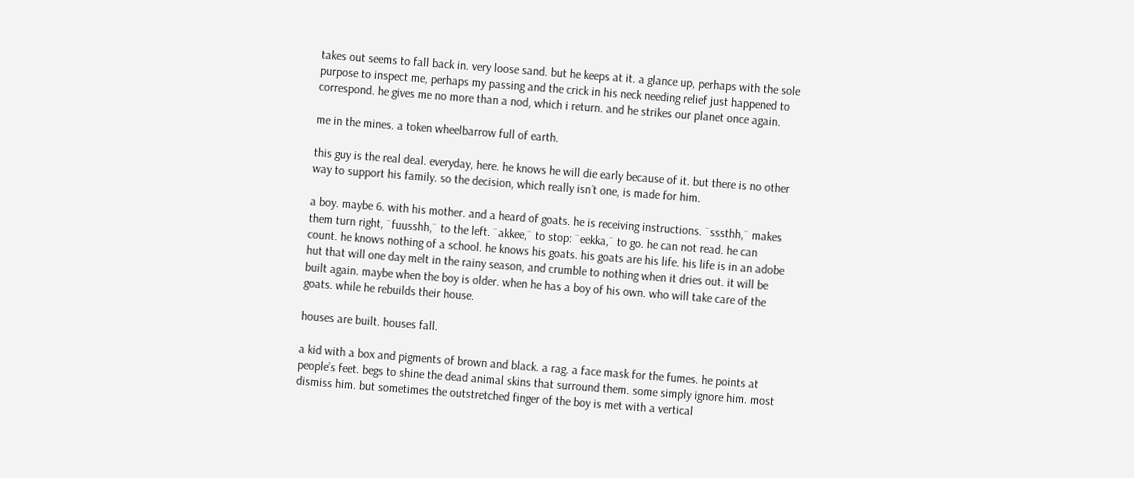takes out seems to fall back in. very loose sand. but he keeps at it. a glance up, perhaps with the sole purpose to inspect me, perhaps my passing and the crick in his neck needing relief just happened to correspond. he gives me no more than a nod, which i return. and he strikes our planet once again.

me in the mines. a token wheelbarrow full of earth.

this guy is the real deal. everyday, here. he knows he will die early because of it. but there is no other way to support his family. so the decision, which really isn´t one, is made for him.

a boy. maybe 6. with his mother. and a heard of goats. he is receiving instructions. ¨sssthh,¨ makes them turn right, ¨fuusshh,¨ to the left. ¨akkee,¨ to stop: ¨eekka,¨ to go. he can not read. he can count. he knows nothing of a school. he knows his goats. his goats are his life. his life is in an adobe hut that will one day melt in the rainy season, and crumble to nothing when it dries out. it will be built again. maybe when the boy is older. when he has a boy of his own. who will take care of the goats. while he rebuilds their house.

houses are built. houses fall.

a kid with a box and pigments of brown and black. a rag. a face mask for the fumes. he points at people’s feet. begs to shine the dead animal skins that surround them. some simply ignore him. most dismiss him. but sometimes the outstretched finger of the boy is met with a vertical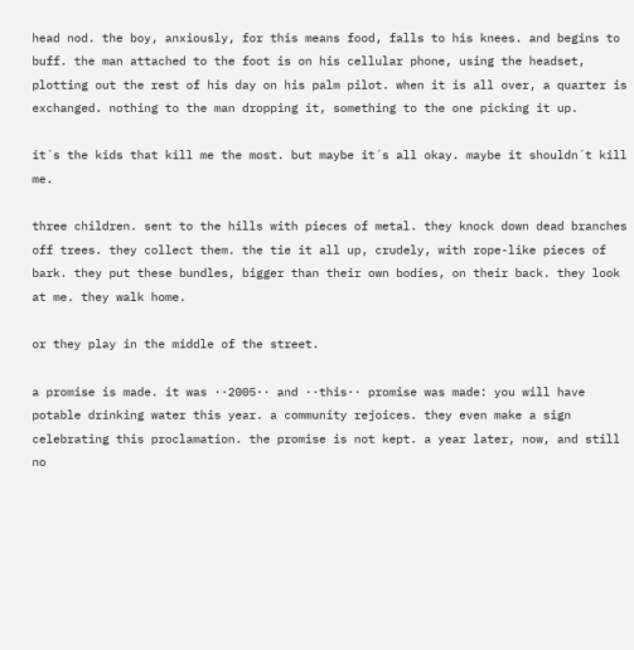head nod. the boy, anxiously, for this means food, falls to his knees. and begins to buff. the man attached to the foot is on his cellular phone, using the headset, plotting out the rest of his day on his palm pilot. when it is all over, a quarter is exchanged. nothing to the man dropping it, something to the one picking it up.

it´s the kids that kill me the most. but maybe it´s all okay. maybe it shouldn´t kill me.

three children. sent to the hills with pieces of metal. they knock down dead branches off trees. they collect them. the tie it all up, crudely, with rope-like pieces of bark. they put these bundles, bigger than their own bodies, on their back. they look at me. they walk home.

or they play in the middle of the street.

a promise is made. it was ··2005·· and ··this·· promise was made: you will have potable drinking water this year. a community rejoices. they even make a sign celebrating this proclamation. the promise is not kept. a year later, now, and still no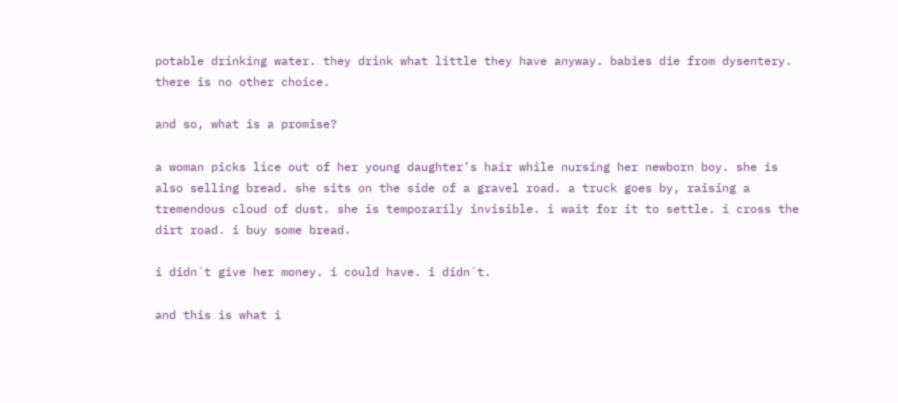potable drinking water. they drink what little they have anyway. babies die from dysentery. there is no other choice.

and so, what is a promise?

a woman picks lice out of her young daughter’s hair while nursing her newborn boy. she is also selling bread. she sits on the side of a gravel road. a truck goes by, raising a tremendous cloud of dust. she is temporarily invisible. i wait for it to settle. i cross the dirt road. i buy some bread.

i didn´t give her money. i could have. i didn´t.

and this is what i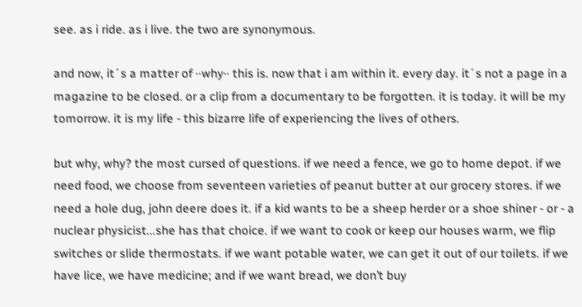see. as i ride. as i live. the two are synonymous.

and now, it´s a matter of ··why·· this is. now that i am within it. every day. it´s not a page in a magazine to be closed. or a clip from a documentary to be forgotten. it is today. it will be my tomorrow. it is my life - this bizarre life of experiencing the lives of others.

but why, why? the most cursed of questions. if we need a fence, we go to home depot. if we need food, we choose from seventeen varieties of peanut butter at our grocery stores. if we need a hole dug, john deere does it. if a kid wants to be a sheep herder or a shoe shiner - or - a nuclear physicist...she has that choice. if we want to cook or keep our houses warm, we flip switches or slide thermostats. if we want potable water, we can get it out of our toilets. if we have lice, we have medicine; and if we want bread, we don’t buy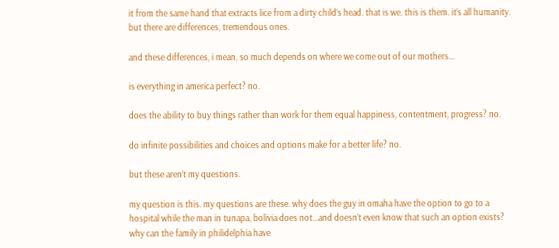it from the same hand that extracts lice from a dirty child’s head. that is we. this is them. it’s all humanity. but there are differences, tremendous ones.

and these differences, i mean, so much depends on where we come out of our mothers...

is everything in america perfect? no.

does the ability to buy things rather than work for them equal happiness, contentment, progress? no.

do infinite possibilities and choices and options make for a better life? no.

but these aren’t my questions.

my question is this. my questions are these. why does the guy in omaha have the option to go to a hospital while the man in tunapa, bolivia does not...and doesn’t even know that such an option exists? why can the family in philidelphia have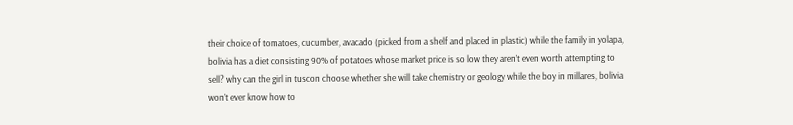their choice of tomatoes, cucumber, avacado (picked from a shelf and placed in plastic) while the family in yolapa, bolivia has a diet consisting 90% of potatoes whose market price is so low they aren’t even worth attempting to sell? why can the girl in tuscon choose whether she will take chemistry or geology while the boy in millares, bolivia won’t ever know how to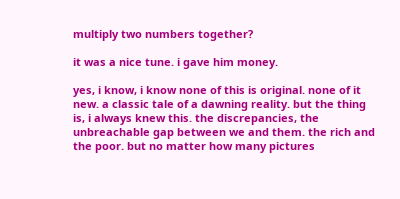multiply two numbers together?

it was a nice tune. i gave him money.

yes, i know, i know none of this is original. none of it new. a classic tale of a dawning reality. but the thing is, i always knew this. the discrepancies, the unbreachable gap between we and them. the rich and the poor. but no matter how many pictures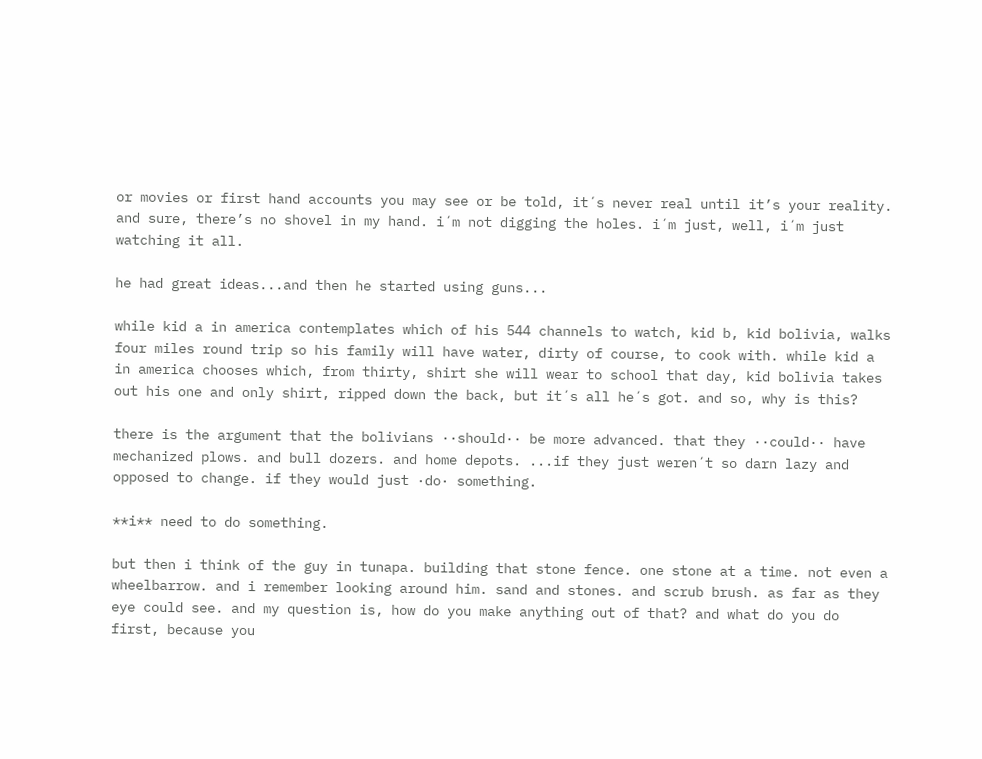or movies or first hand accounts you may see or be told, it´s never real until it’s your reality. and sure, there’s no shovel in my hand. i´m not digging the holes. i´m just, well, i´m just watching it all.

he had great ideas...and then he started using guns...

while kid a in america contemplates which of his 544 channels to watch, kid b, kid bolivia, walks four miles round trip so his family will have water, dirty of course, to cook with. while kid a in america chooses which, from thirty, shirt she will wear to school that day, kid bolivia takes out his one and only shirt, ripped down the back, but it´s all he´s got. and so, why is this?

there is the argument that the bolivians ··should·· be more advanced. that they ··could·· have mechanized plows. and bull dozers. and home depots. ...if they just weren´t so darn lazy and opposed to change. if they would just ·do· something.

**i** need to do something.

but then i think of the guy in tunapa. building that stone fence. one stone at a time. not even a wheelbarrow. and i remember looking around him. sand and stones. and scrub brush. as far as they eye could see. and my question is, how do you make anything out of that? and what do you do first, because you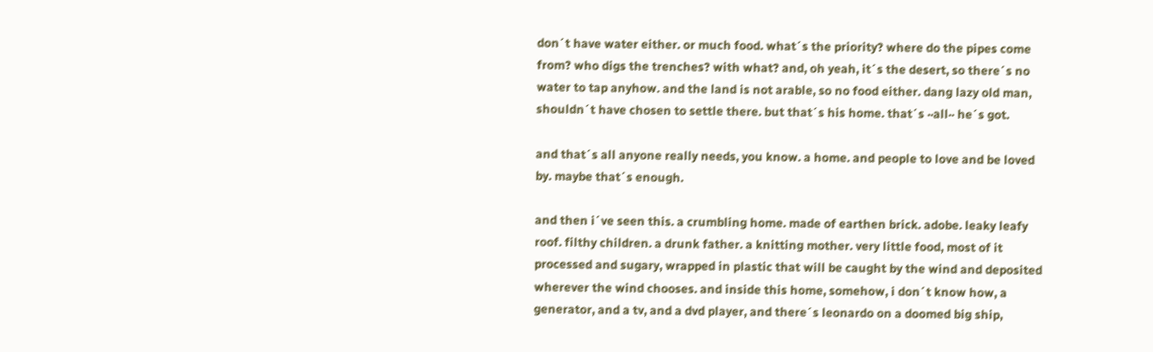don´t have water either. or much food. what´s the priority? where do the pipes come from? who digs the trenches? with what? and, oh yeah, it´s the desert, so there´s no water to tap anyhow. and the land is not arable, so no food either. dang lazy old man, shouldn´t have chosen to settle there. but that´s his home. that´s ··all·· he´s got.

and that´s all anyone really needs, you know. a home. and people to love and be loved by. maybe that´s enough.

and then i´ve seen this. a crumbling home. made of earthen brick. adobe. leaky leafy roof. filthy children. a drunk father. a knitting mother. very little food, most of it processed and sugary, wrapped in plastic that will be caught by the wind and deposited wherever the wind chooses. and inside this home, somehow, i don´t know how, a generator, and a tv, and a dvd player, and there´s leonardo on a doomed big ship,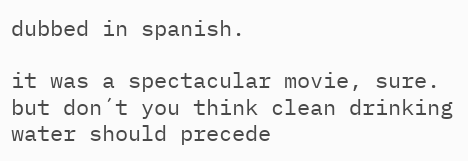dubbed in spanish.

it was a spectacular movie, sure. but don´t you think clean drinking water should precede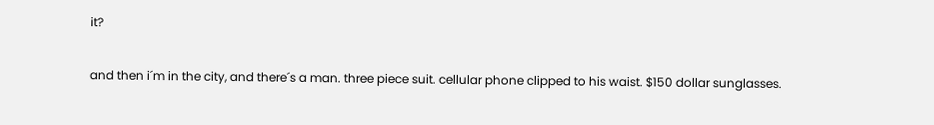it?

and then i´m in the city, and there´s a man. three piece suit. cellular phone clipped to his waist. $150 dollar sunglasses.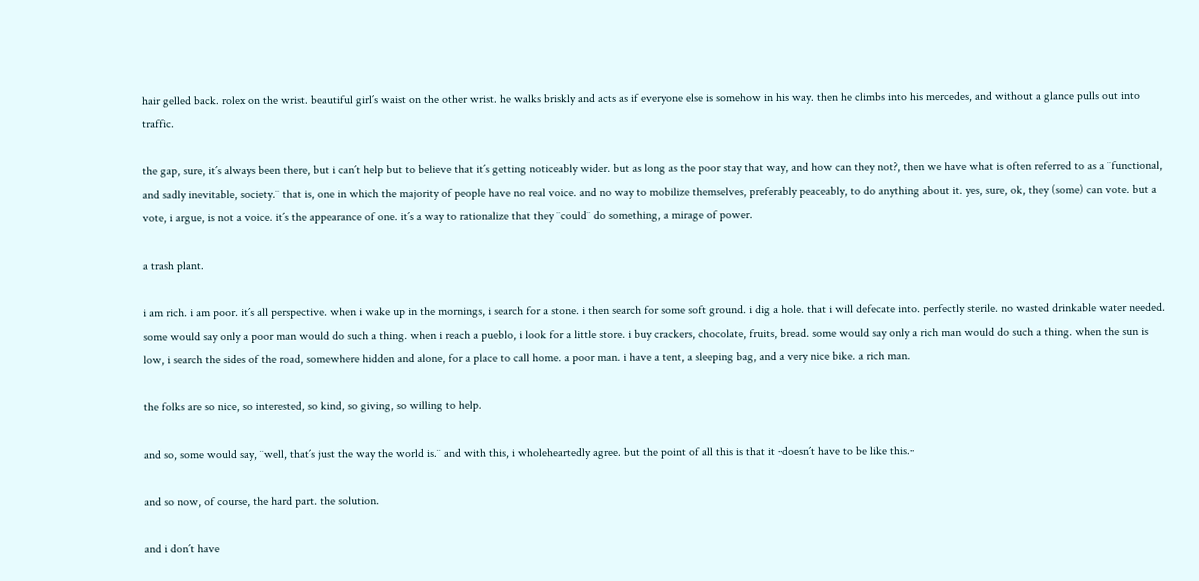hair gelled back. rolex on the wrist. beautiful girl´s waist on the other wrist. he walks briskly and acts as if everyone else is somehow in his way. then he climbs into his mercedes, and without a glance pulls out into traffic.

the gap, sure, it´s always been there, but i can´t help but to believe that it´s getting noticeably wider. but as long as the poor stay that way, and how can they not?, then we have what is often referred to as a ¨functional, and sadly inevitable, society.¨ that is, one in which the majority of people have no real voice. and no way to mobilize themselves, preferably peaceably, to do anything about it. yes, sure, ok, they (some) can vote. but a vote, i argue, is not a voice. it´s the appearance of one. it´s a way to rationalize that they ¨could¨ do something, a mirage of power.

a trash plant.

i am rich. i am poor. it´s all perspective. when i wake up in the mornings, i search for a stone. i then search for some soft ground. i dig a hole. that i will defecate into. perfectly sterile. no wasted drinkable water needed. some would say only a poor man would do such a thing. when i reach a pueblo, i look for a little store. i buy crackers, chocolate, fruits, bread. some would say only a rich man would do such a thing. when the sun is low, i search the sides of the road, somewhere hidden and alone, for a place to call home. a poor man. i have a tent, a sleeping bag, and a very nice bike. a rich man.

the folks are so nice, so interested, so kind, so giving, so willing to help.

and so, some would say, ¨well, that´s just the way the world is.¨ and with this, i wholeheartedly agree. but the point of all this is that it ··doesn´t have to be like this.··

and so now, of course, the hard part. the solution.

and i don´t have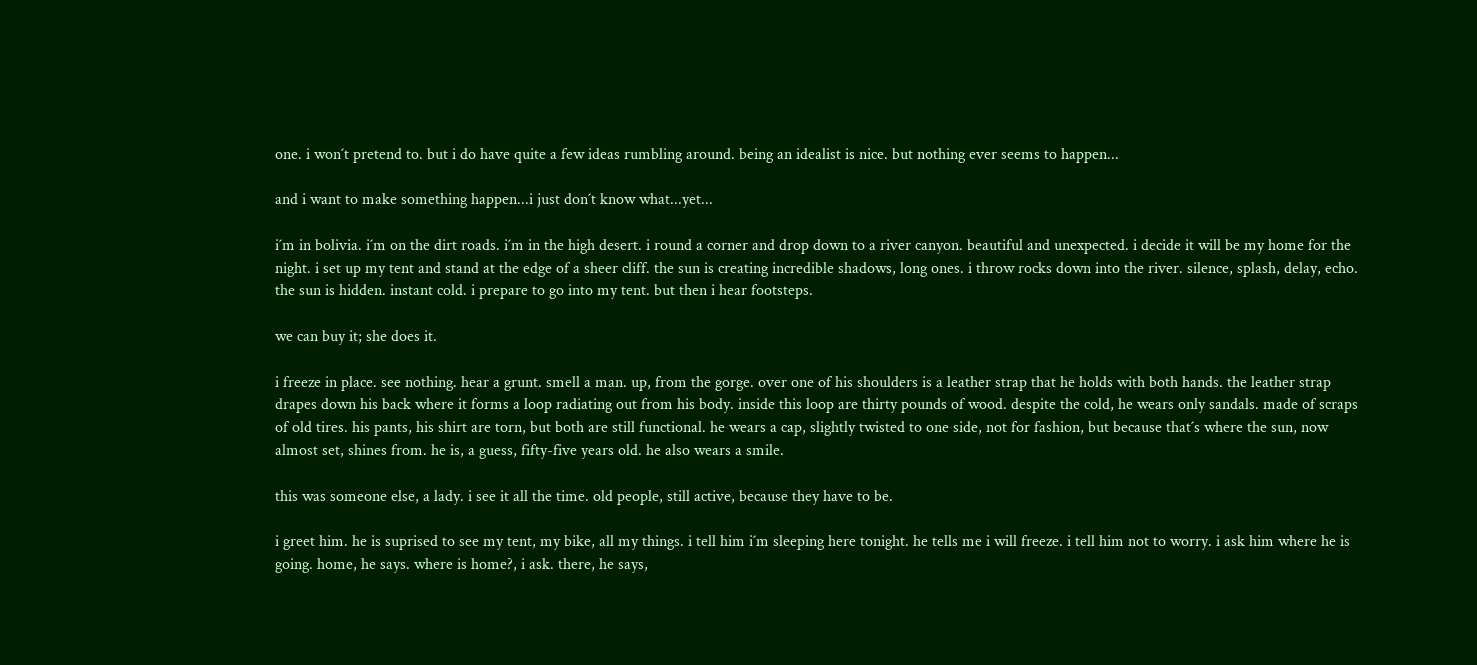one. i won´t pretend to. but i do have quite a few ideas rumbling around. being an idealist is nice. but nothing ever seems to happen...

and i want to make something happen...i just don´t know what...yet...

i´m in bolivia. i´m on the dirt roads. i´m in the high desert. i round a corner and drop down to a river canyon. beautiful and unexpected. i decide it will be my home for the night. i set up my tent and stand at the edge of a sheer cliff. the sun is creating incredible shadows, long ones. i throw rocks down into the river. silence, splash, delay, echo. the sun is hidden. instant cold. i prepare to go into my tent. but then i hear footsteps.

we can buy it; she does it.

i freeze in place. see nothing. hear a grunt. smell a man. up, from the gorge. over one of his shoulders is a leather strap that he holds with both hands. the leather strap drapes down his back where it forms a loop radiating out from his body. inside this loop are thirty pounds of wood. despite the cold, he wears only sandals. made of scraps of old tires. his pants, his shirt are torn, but both are still functional. he wears a cap, slightly twisted to one side, not for fashion, but because that´s where the sun, now almost set, shines from. he is, a guess, fifty-five years old. he also wears a smile.

this was someone else, a lady. i see it all the time. old people, still active, because they have to be.

i greet him. he is suprised to see my tent, my bike, all my things. i tell him i´m sleeping here tonight. he tells me i will freeze. i tell him not to worry. i ask him where he is going. home, he says. where is home?, i ask. there, he says,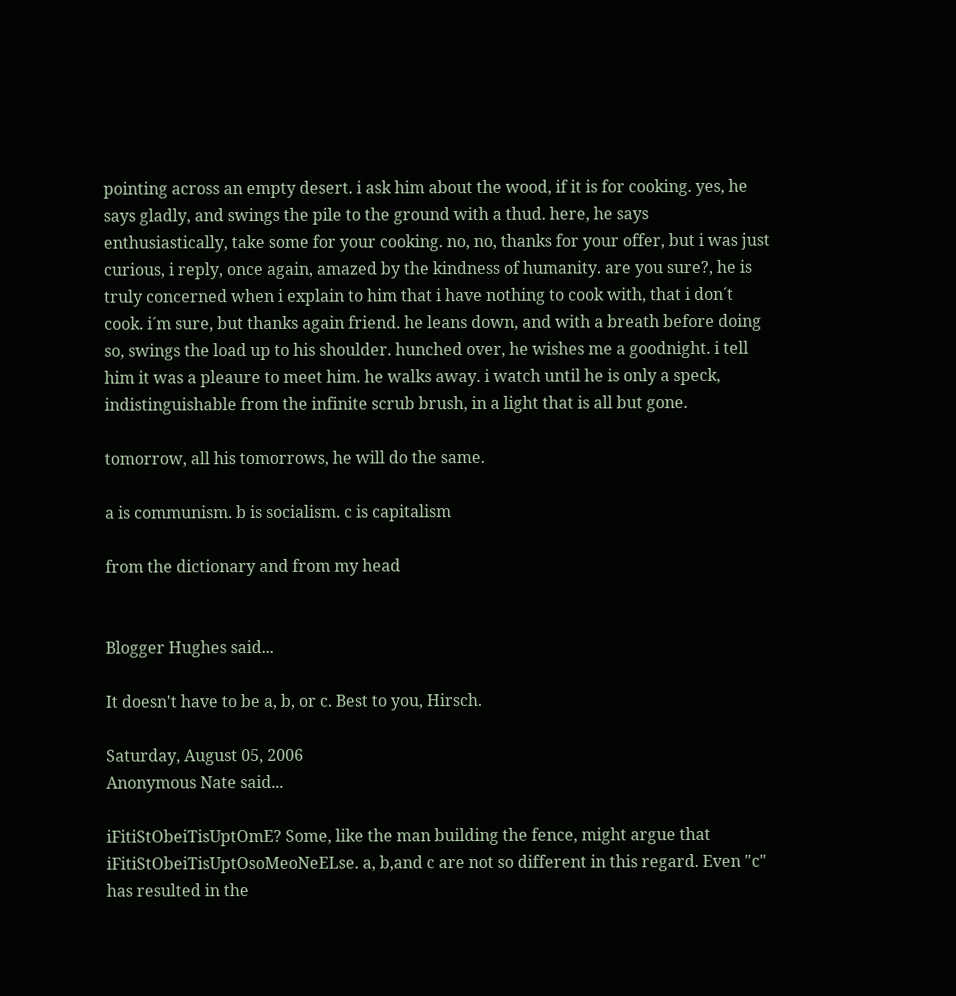pointing across an empty desert. i ask him about the wood, if it is for cooking. yes, he says gladly, and swings the pile to the ground with a thud. here, he says enthusiastically, take some for your cooking. no, no, thanks for your offer, but i was just curious, i reply, once again, amazed by the kindness of humanity. are you sure?, he is truly concerned when i explain to him that i have nothing to cook with, that i don´t cook. i´m sure, but thanks again friend. he leans down, and with a breath before doing so, swings the load up to his shoulder. hunched over, he wishes me a goodnight. i tell him it was a pleaure to meet him. he walks away. i watch until he is only a speck, indistinguishable from the infinite scrub brush, in a light that is all but gone.

tomorrow, all his tomorrows, he will do the same.

a is communism. b is socialism. c is capitalism

from the dictionary and from my head


Blogger Hughes said...

It doesn't have to be a, b, or c. Best to you, Hirsch.

Saturday, August 05, 2006
Anonymous Nate said...

iFitiStObeiTisUptOmE? Some, like the man building the fence, might argue that iFitiStObeiTisUptOsoMeoNeELse. a, b,and c are not so different in this regard. Even "c" has resulted in the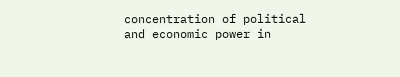concentration of political and economic power in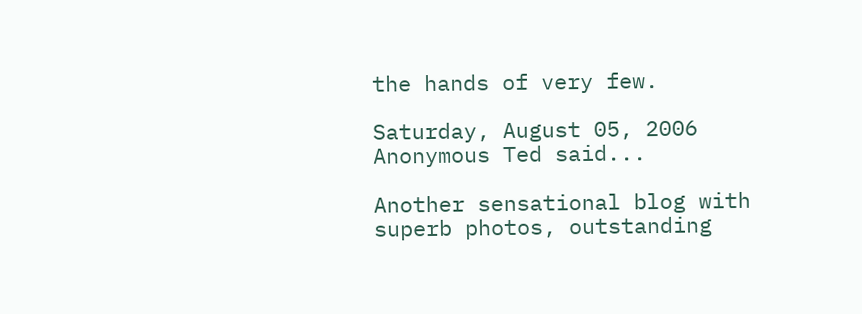the hands of very few.

Saturday, August 05, 2006
Anonymous Ted said...

Another sensational blog with superb photos, outstanding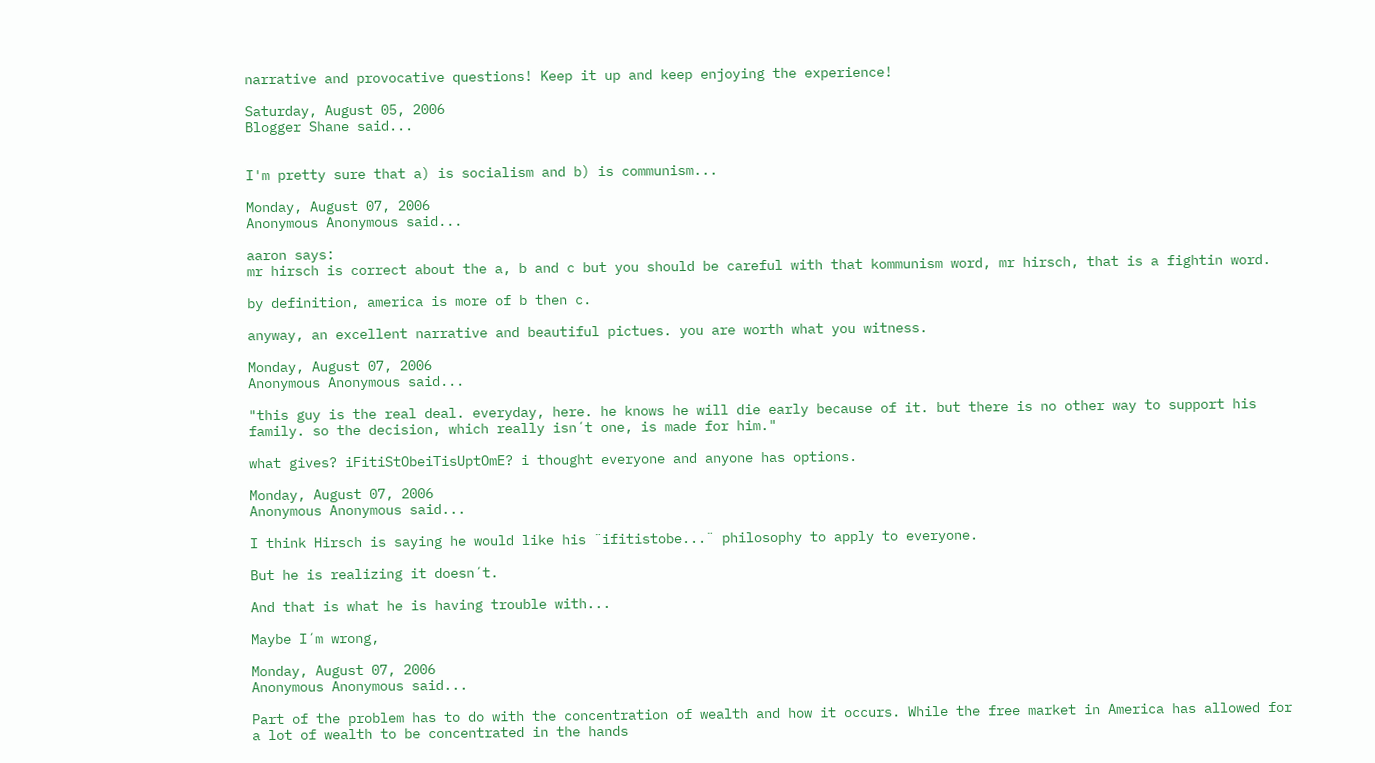narrative and provocative questions! Keep it up and keep enjoying the experience!

Saturday, August 05, 2006
Blogger Shane said...


I'm pretty sure that a) is socialism and b) is communism...

Monday, August 07, 2006
Anonymous Anonymous said...

aaron says:
mr hirsch is correct about the a, b and c but you should be careful with that kommunism word, mr hirsch, that is a fightin word.

by definition, america is more of b then c.

anyway, an excellent narrative and beautiful pictues. you are worth what you witness.

Monday, August 07, 2006
Anonymous Anonymous said...

"this guy is the real deal. everyday, here. he knows he will die early because of it. but there is no other way to support his family. so the decision, which really isn´t one, is made for him."

what gives? iFitiStObeiTisUptOmE? i thought everyone and anyone has options.

Monday, August 07, 2006
Anonymous Anonymous said...

I think Hirsch is saying he would like his ¨ifitistobe...¨ philosophy to apply to everyone.

But he is realizing it doesn´t.

And that is what he is having trouble with...

Maybe I´m wrong,

Monday, August 07, 2006
Anonymous Anonymous said...

Part of the problem has to do with the concentration of wealth and how it occurs. While the free market in America has allowed for a lot of wealth to be concentrated in the hands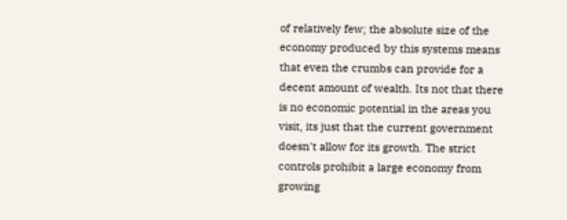of relatively few; the absolute size of the economy produced by this systems means that even the crumbs can provide for a decent amount of wealth. Its not that there is no economic potential in the areas you visit, its just that the current government doesn't allow for its growth. The strict controls prohibit a large economy from growing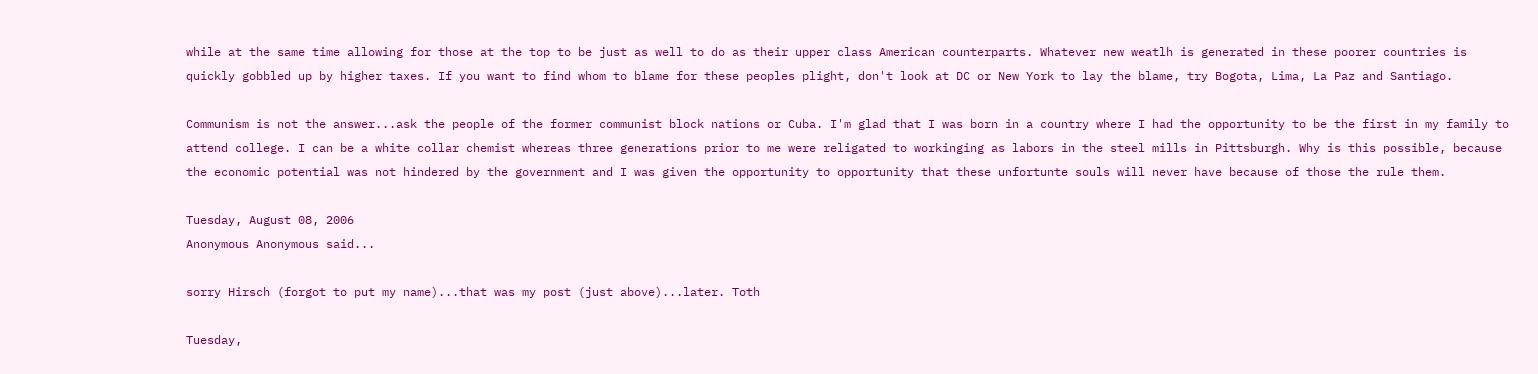while at the same time allowing for those at the top to be just as well to do as their upper class American counterparts. Whatever new weatlh is generated in these poorer countries is quickly gobbled up by higher taxes. If you want to find whom to blame for these peoples plight, don't look at DC or New York to lay the blame, try Bogota, Lima, La Paz and Santiago.

Communism is not the answer...ask the people of the former communist block nations or Cuba. I'm glad that I was born in a country where I had the opportunity to be the first in my family to attend college. I can be a white collar chemist whereas three generations prior to me were religated to workinging as labors in the steel mills in Pittsburgh. Why is this possible, because the economic potential was not hindered by the government and I was given the opportunity to opportunity that these unfortunte souls will never have because of those the rule them.

Tuesday, August 08, 2006
Anonymous Anonymous said...

sorry Hirsch (forgot to put my name)...that was my post (just above)...later. Toth

Tuesday,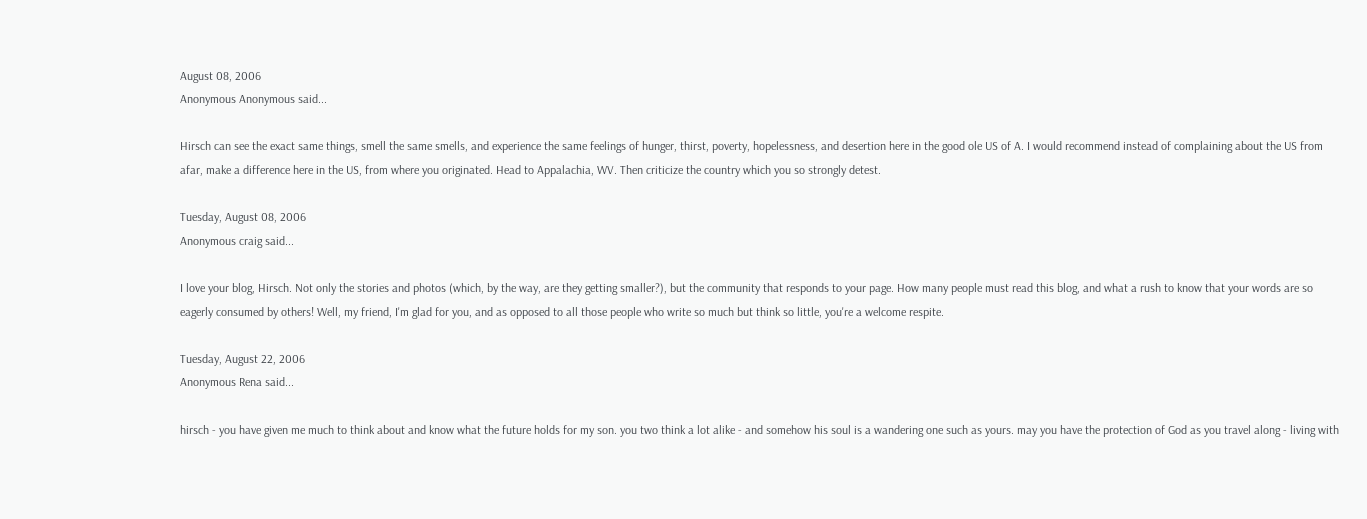August 08, 2006
Anonymous Anonymous said...

Hirsch can see the exact same things, smell the same smells, and experience the same feelings of hunger, thirst, poverty, hopelessness, and desertion here in the good ole US of A. I would recommend instead of complaining about the US from afar, make a difference here in the US, from where you originated. Head to Appalachia, WV. Then criticize the country which you so strongly detest.

Tuesday, August 08, 2006
Anonymous craig said...

I love your blog, Hirsch. Not only the stories and photos (which, by the way, are they getting smaller?), but the community that responds to your page. How many people must read this blog, and what a rush to know that your words are so eagerly consumed by others! Well, my friend, I'm glad for you, and as opposed to all those people who write so much but think so little, you're a welcome respite.

Tuesday, August 22, 2006
Anonymous Rena said...

hirsch - you have given me much to think about and know what the future holds for my son. you two think a lot alike - and somehow his soul is a wandering one such as yours. may you have the protection of God as you travel along - living with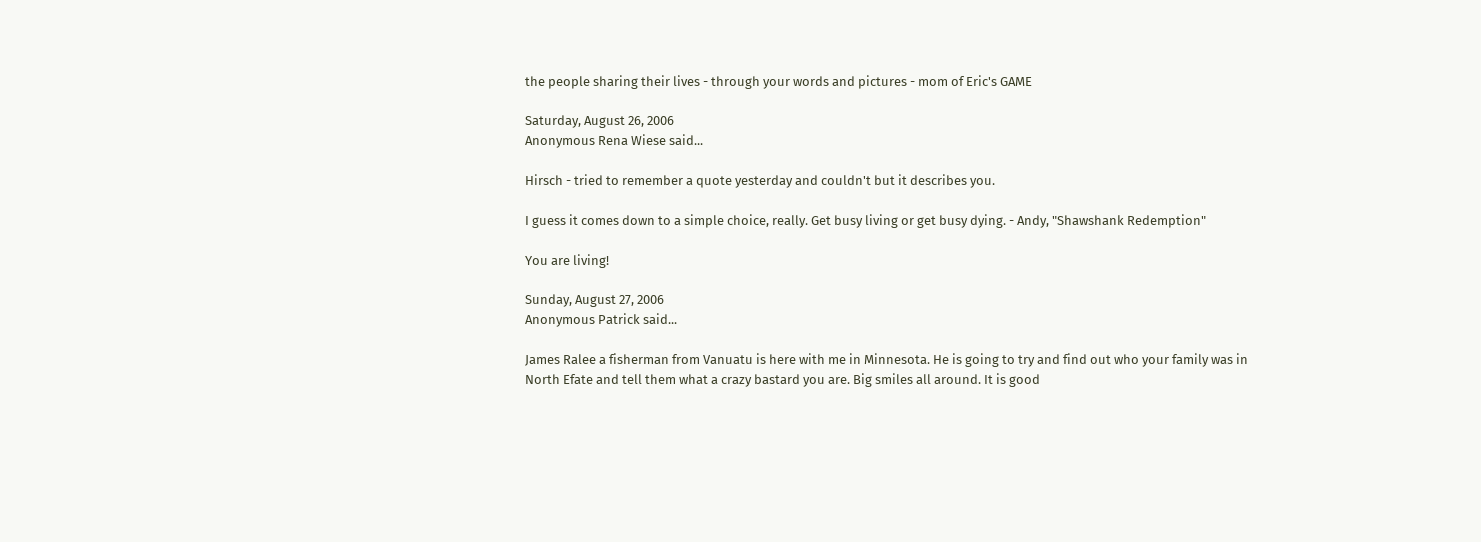the people sharing their lives - through your words and pictures - mom of Eric's GAME

Saturday, August 26, 2006
Anonymous Rena Wiese said...

Hirsch - tried to remember a quote yesterday and couldn't but it describes you.

I guess it comes down to a simple choice, really. Get busy living or get busy dying. - Andy, "Shawshank Redemption"

You are living!

Sunday, August 27, 2006
Anonymous Patrick said...

James Ralee a fisherman from Vanuatu is here with me in Minnesota. He is going to try and find out who your family was in North Efate and tell them what a crazy bastard you are. Big smiles all around. It is good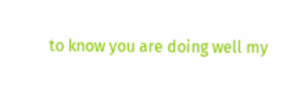to know you are doing well my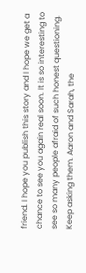friend. I hope you publish this story and I hope we get a chance to see you again real soon. It is so interesting to see so many people afraid of such honest questioning. Keep asking them. Aaron and Sarah, the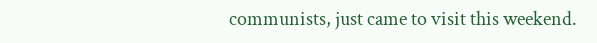communists, just came to visit this weekend.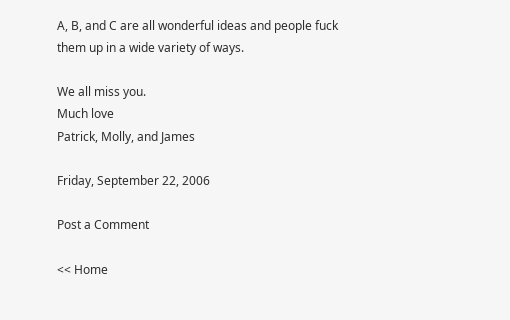A, B, and C are all wonderful ideas and people fuck them up in a wide variety of ways.

We all miss you.
Much love
Patrick, Molly, and James

Friday, September 22, 2006

Post a Comment

<< Home